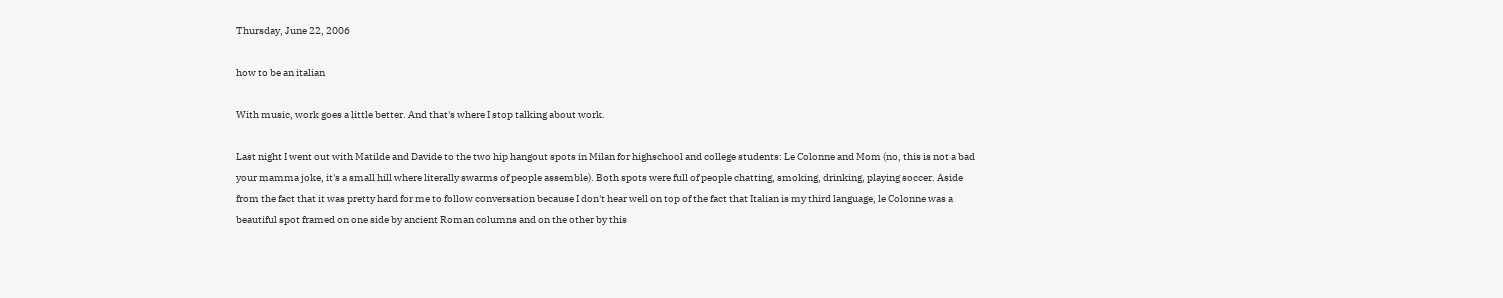Thursday, June 22, 2006

how to be an italian

With music, work goes a little better. And that's where I stop talking about work.

Last night I went out with Matilde and Davide to the two hip hangout spots in Milan for highschool and college students: Le Colonne and Mom (no, this is not a bad your mamma joke, it's a small hill where literally swarms of people assemble). Both spots were full of people chatting, smoking, drinking, playing soccer. Aside from the fact that it was pretty hard for me to follow conversation because I don't hear well on top of the fact that Italian is my third language, le Colonne was a beautiful spot framed on one side by ancient Roman columns and on the other by this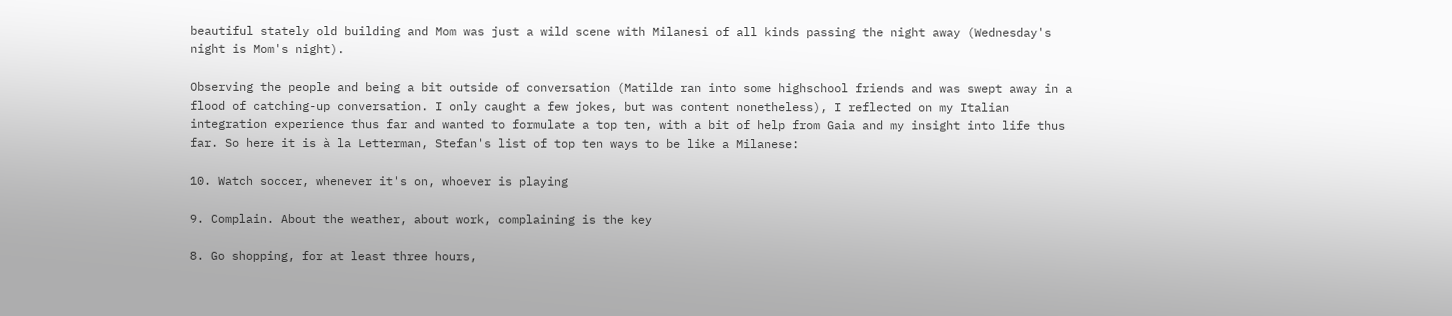beautiful stately old building and Mom was just a wild scene with Milanesi of all kinds passing the night away (Wednesday's night is Mom's night).

Observing the people and being a bit outside of conversation (Matilde ran into some highschool friends and was swept away in a flood of catching-up conversation. I only caught a few jokes, but was content nonetheless), I reflected on my Italian integration experience thus far and wanted to formulate a top ten, with a bit of help from Gaia and my insight into life thus far. So here it is à la Letterman, Stefan's list of top ten ways to be like a Milanese:

10. Watch soccer, whenever it's on, whoever is playing

9. Complain. About the weather, about work, complaining is the key

8. Go shopping, for at least three hours,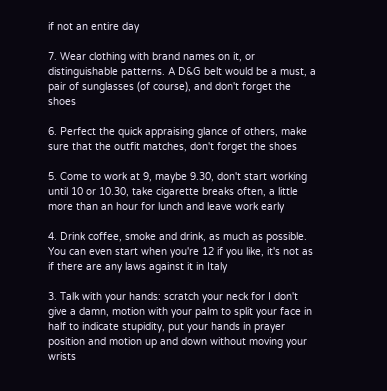if not an entire day

7. Wear clothing with brand names on it, or distinguishable patterns. A D&G belt would be a must, a pair of sunglasses (of course), and don't forget the shoes

6. Perfect the quick appraising glance of others, make sure that the outfit matches, don't forget the shoes

5. Come to work at 9, maybe 9.30, don't start working until 10 or 10.30, take cigarette breaks often, a little more than an hour for lunch and leave work early

4. Drink coffee, smoke and drink, as much as possible. You can even start when you're 12 if you like, it's not as if there are any laws against it in Italy

3. Talk with your hands: scratch your neck for I don't give a damn, motion with your palm to split your face in half to indicate stupidity, put your hands in prayer position and motion up and down without moving your wrists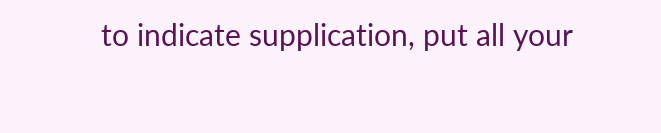to indicate supplication, put all your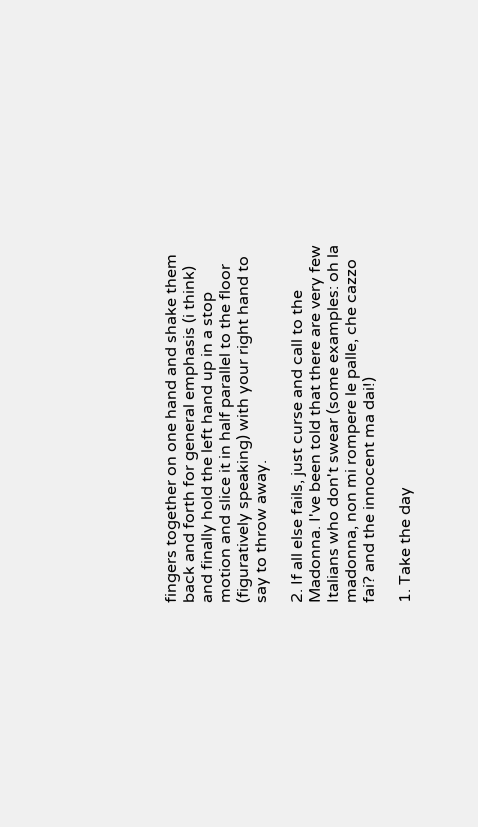fingers together on one hand and shake them back and forth for general emphasis (i think) and finally hold the left hand up in a stop motion and slice it in half parallel to the floor (figuratively speaking) with your right hand to say to throw away.

2. If all else fails, just curse and call to the Madonna. I've been told that there are very few Italians who don't swear (some examples: oh la madonna, non mi rompere le palle, che cazzo fai? and the innocent ma dai!)

1. Take the day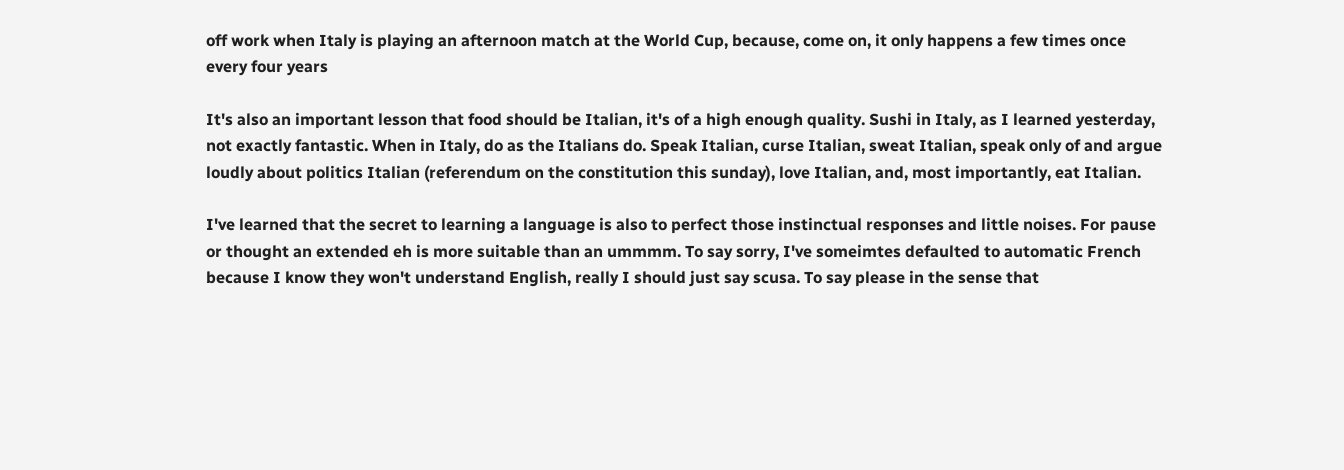off work when Italy is playing an afternoon match at the World Cup, because, come on, it only happens a few times once every four years

It's also an important lesson that food should be Italian, it's of a high enough quality. Sushi in Italy, as I learned yesterday, not exactly fantastic. When in Italy, do as the Italians do. Speak Italian, curse Italian, sweat Italian, speak only of and argue loudly about politics Italian (referendum on the constitution this sunday), love Italian, and, most importantly, eat Italian.

I've learned that the secret to learning a language is also to perfect those instinctual responses and little noises. For pause or thought an extended eh is more suitable than an ummmm. To say sorry, I've someimtes defaulted to automatic French because I know they won't understand English, really I should just say scusa. To say please in the sense that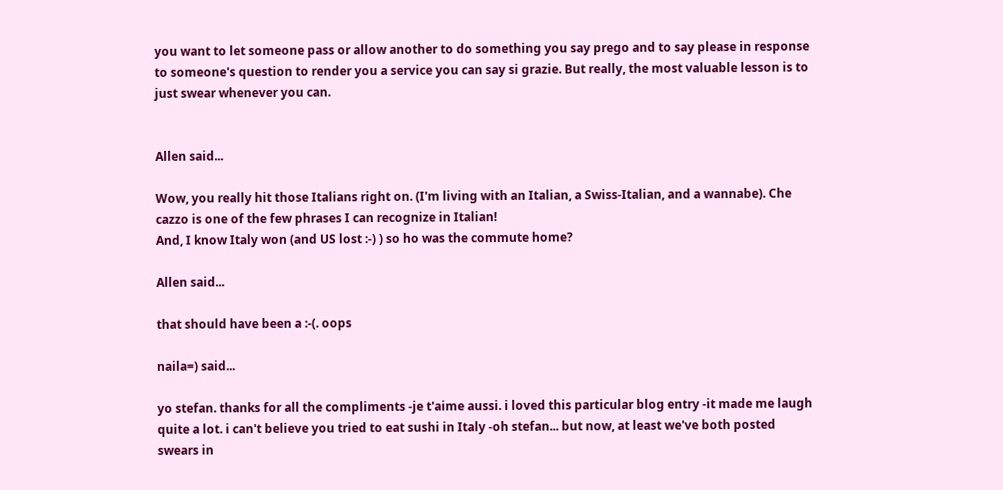you want to let someone pass or allow another to do something you say prego and to say please in response to someone's question to render you a service you can say si grazie. But really, the most valuable lesson is to just swear whenever you can.


Allen said...

Wow, you really hit those Italians right on. (I'm living with an Italian, a Swiss-Italian, and a wannabe). Che cazzo is one of the few phrases I can recognize in Italian!
And, I know Italy won (and US lost :-) ) so ho was the commute home?

Allen said...

that should have been a :-(. oops

naila=) said...

yo stefan. thanks for all the compliments -je t'aime aussi. i loved this particular blog entry -it made me laugh quite a lot. i can't believe you tried to eat sushi in Italy -oh stefan... but now, at least we've both posted swears in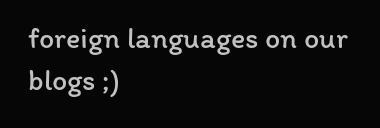foreign languages on our blogs ;)